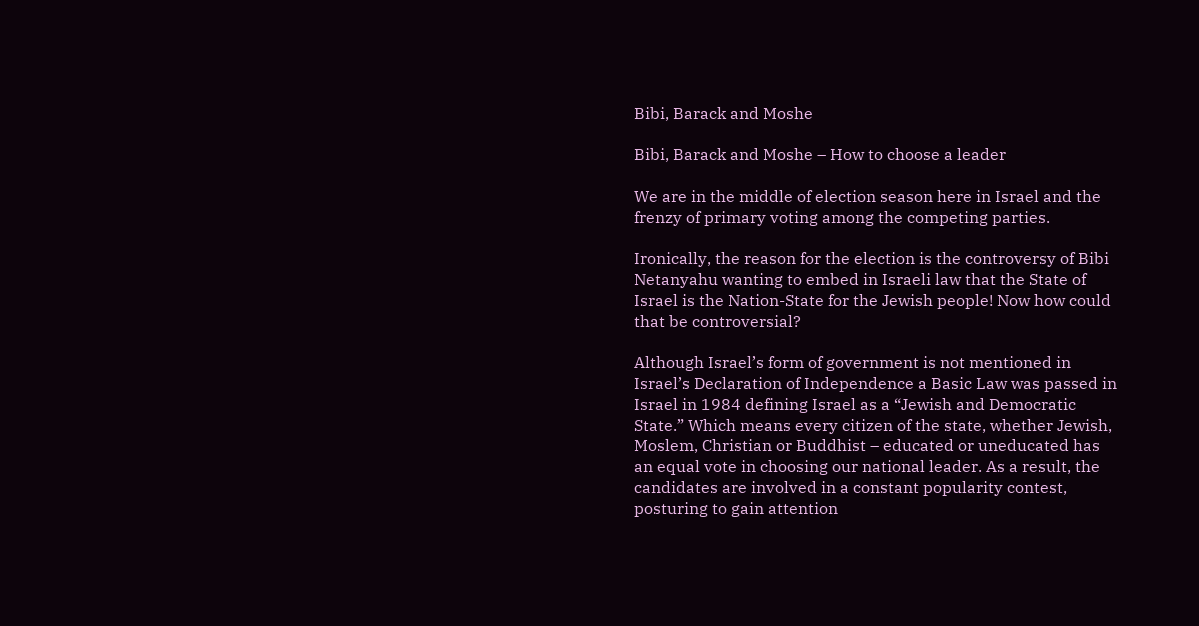Bibi, Barack and Moshe

Bibi, Barack and Moshe – How to choose a leader

We are in the middle of election season here in Israel and the frenzy of primary voting among the competing parties.

Ironically, the reason for the election is the controversy of Bibi Netanyahu wanting to embed in Israeli law that the State of Israel is the Nation-State for the Jewish people! Now how could that be controversial?

Although Israel’s form of government is not mentioned in Israel’s Declaration of Independence a Basic Law was passed in Israel in 1984 defining Israel as a “Jewish and Democratic State.” Which means every citizen of the state, whether Jewish, Moslem, Christian or Buddhist – educated or uneducated has an equal vote in choosing our national leader. As a result, the candidates are involved in a constant popularity contest, posturing to gain attention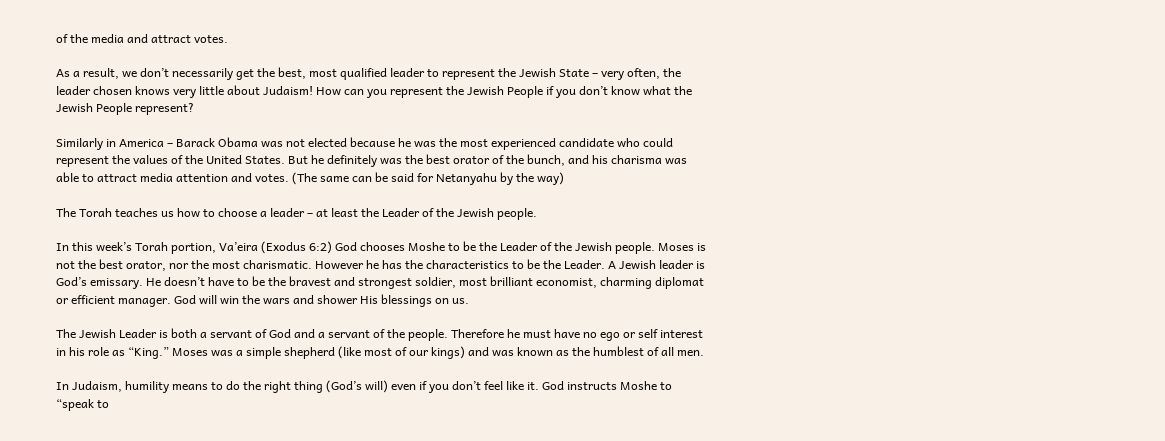of the media and attract votes.

As a result, we don’t necessarily get the best, most qualified leader to represent the Jewish State – very often, the leader chosen knows very little about Judaism! How can you represent the Jewish People if you don’t know what the Jewish People represent?

Similarly in America – Barack Obama was not elected because he was the most experienced candidate who could represent the values of the United States. But he definitely was the best orator of the bunch, and his charisma was able to attract media attention and votes. (The same can be said for Netanyahu by the way)

The Torah teaches us how to choose a leader – at least the Leader of the Jewish people.

In this week’s Torah portion, Va’eira (Exodus 6:2) God chooses Moshe to be the Leader of the Jewish people. Moses is not the best orator, nor the most charismatic. However he has the characteristics to be the Leader. A Jewish leader is God’s emissary. He doesn’t have to be the bravest and strongest soldier, most brilliant economist, charming diplomat or efficient manager. God will win the wars and shower His blessings on us.

The Jewish Leader is both a servant of God and a servant of the people. Therefore he must have no ego or self interest in his role as “King.” Moses was a simple shepherd (like most of our kings) and was known as the humblest of all men.

In Judaism, humility means to do the right thing (God’s will) even if you don’t feel like it. God instructs Moshe to “speak to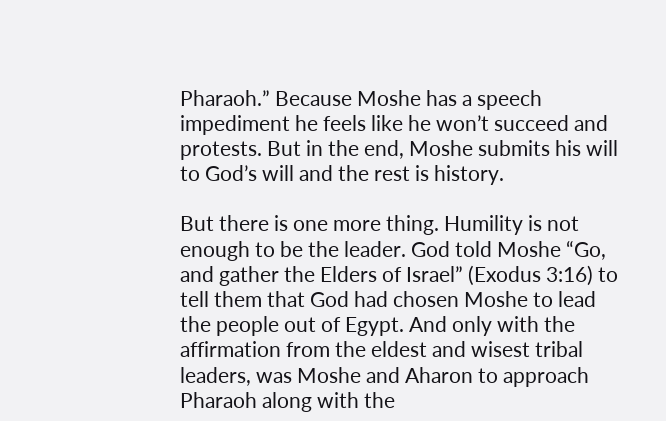Pharaoh.” Because Moshe has a speech impediment he feels like he won’t succeed and protests. But in the end, Moshe submits his will to God’s will and the rest is history.

But there is one more thing. Humility is not enough to be the leader. God told Moshe “Go, and gather the Elders of Israel” (Exodus 3:16) to tell them that God had chosen Moshe to lead the people out of Egypt. And only with the affirmation from the eldest and wisest tribal leaders, was Moshe and Aharon to approach Pharaoh along with the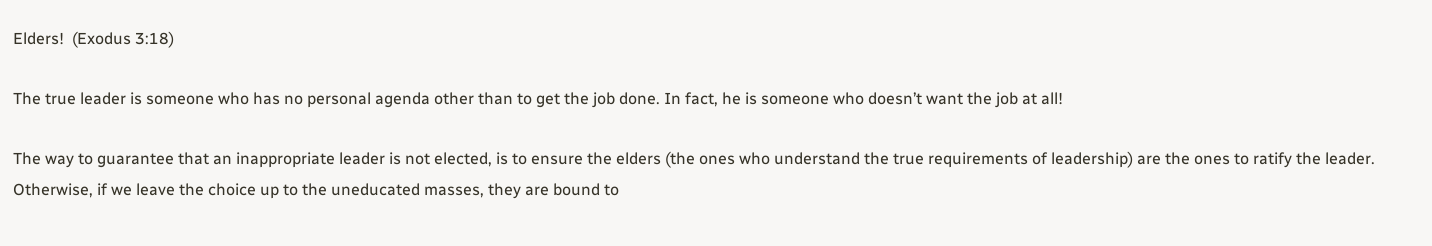Elders!  (Exodus 3:18)

The true leader is someone who has no personal agenda other than to get the job done. In fact, he is someone who doesn’t want the job at all!

The way to guarantee that an inappropriate leader is not elected, is to ensure the elders (the ones who understand the true requirements of leadership) are the ones to ratify the leader. Otherwise, if we leave the choice up to the uneducated masses, they are bound to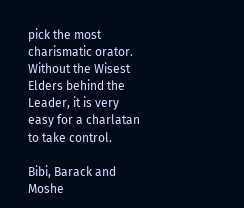pick the most charismatic orator. Without the Wisest Elders behind the Leader, it is very easy for a charlatan to take control.

Bibi, Barack and Moshe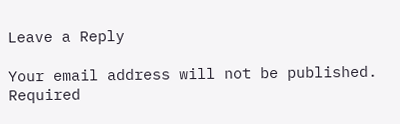Leave a Reply

Your email address will not be published. Required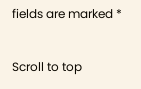fields are marked *

Scroll to top